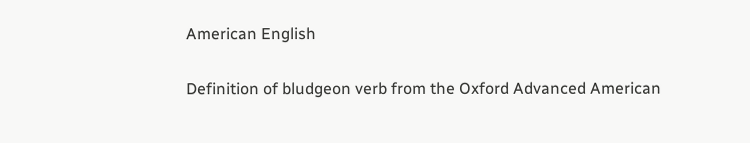American English

Definition of bludgeon verb from the Oxford Advanced American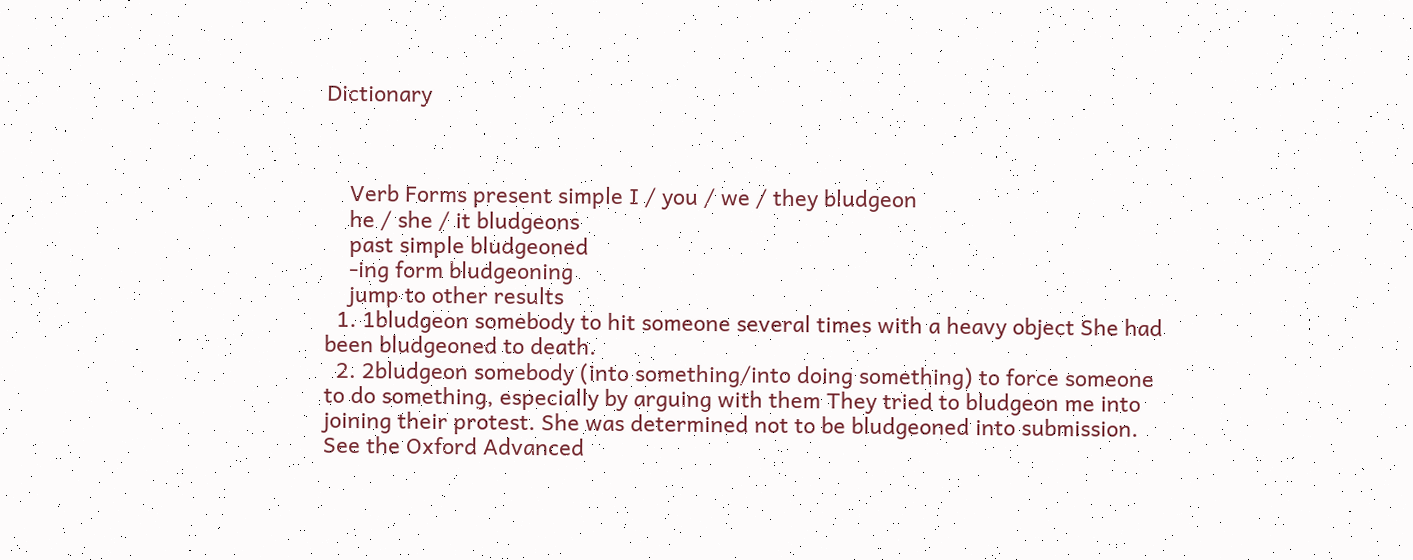Dictionary



    Verb Forms present simple I / you / we / they bludgeon
    he / she / it bludgeons
    past simple bludgeoned
    -ing form bludgeoning
    jump to other results
  1. 1bludgeon somebody to hit someone several times with a heavy object She had been bludgeoned to death.
  2. 2bludgeon somebody (into something/into doing something) to force someone to do something, especially by arguing with them They tried to bludgeon me into joining their protest. She was determined not to be bludgeoned into submission.
See the Oxford Advanced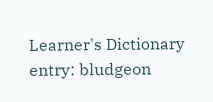Learner's Dictionary entry: bludgeon